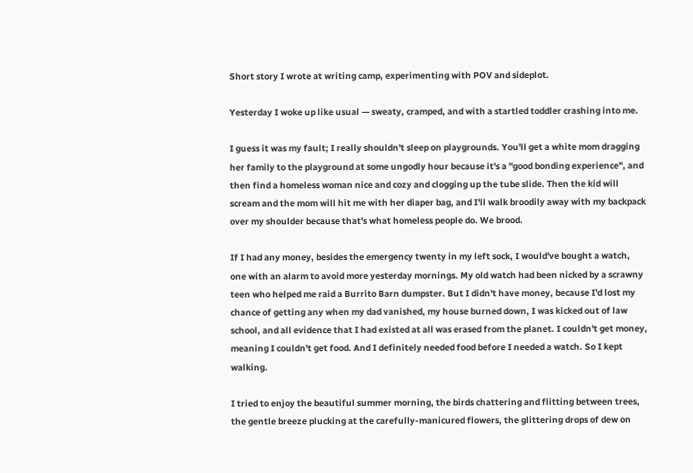Short story I wrote at writing camp, experimenting with POV and sideplot.

Yesterday I woke up like usual — sweaty, cramped, and with a startled toddler crashing into me.

I guess it was my fault; I really shouldn't sleep on playgrounds. You'll get a white mom dragging her family to the playground at some ungodly hour because it's a "good bonding experience", and then find a homeless woman nice and cozy and clogging up the tube slide. Then the kid will scream and the mom will hit me with her diaper bag, and I'll walk broodily away with my backpack over my shoulder because that's what homeless people do. We brood.

If I had any money, besides the emergency twenty in my left sock, I would've bought a watch, one with an alarm to avoid more yesterday mornings. My old watch had been nicked by a scrawny teen who helped me raid a Burrito Barn dumpster. But I didn't have money, because I'd lost my chance of getting any when my dad vanished, my house burned down, I was kicked out of law school, and all evidence that I had existed at all was erased from the planet. I couldn't get money, meaning I couldn't get food. And I definitely needed food before I needed a watch. So I kept walking.

I tried to enjoy the beautiful summer morning, the birds chattering and flitting between trees, the gentle breeze plucking at the carefully-manicured flowers, the glittering drops of dew on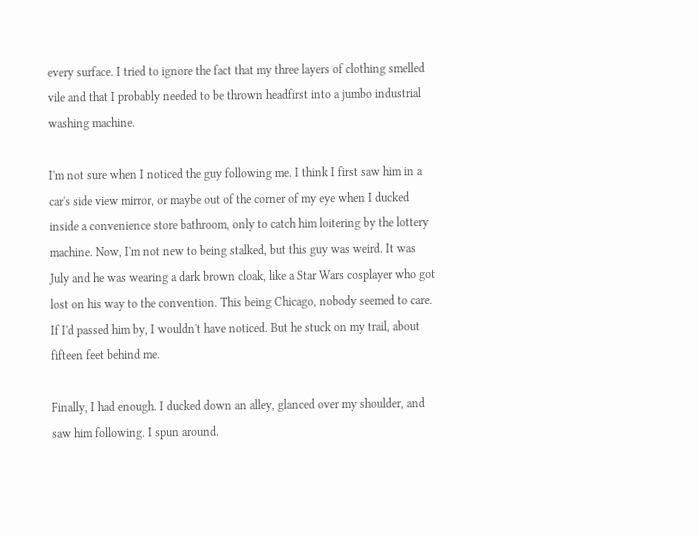every surface. I tried to ignore the fact that my three layers of clothing smelled vile and that I probably needed to be thrown headfirst into a jumbo industrial washing machine.

I'm not sure when I noticed the guy following me. I think I first saw him in a car's side view mirror, or maybe out of the corner of my eye when I ducked inside a convenience store bathroom, only to catch him loitering by the lottery machine. Now, I'm not new to being stalked, but this guy was weird. It was July and he was wearing a dark brown cloak, like a Star Wars cosplayer who got lost on his way to the convention. This being Chicago, nobody seemed to care. If I'd passed him by, I wouldn't have noticed. But he stuck on my trail, about fifteen feet behind me.

Finally, I had enough. I ducked down an alley, glanced over my shoulder, and saw him following. I spun around.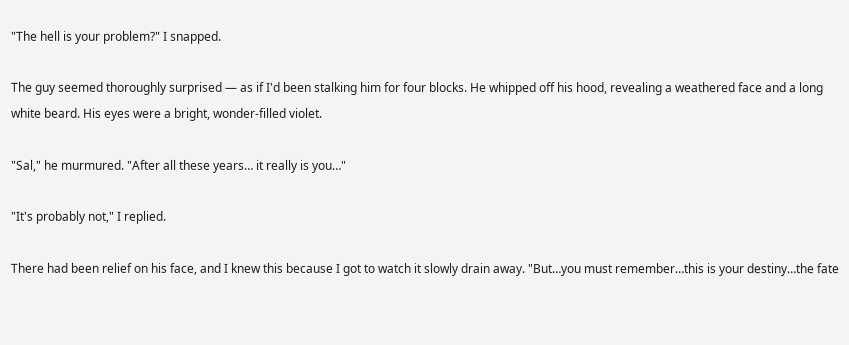"The hell is your problem?" I snapped.

The guy seemed thoroughly surprised — as if I'd been stalking him for four blocks. He whipped off his hood, revealing a weathered face and a long white beard. His eyes were a bright, wonder-filled violet.

"Sal," he murmured. "After all these years… it really is you…"

"It's probably not," I replied.

There had been relief on his face, and I knew this because I got to watch it slowly drain away. "But…you must remember…this is your destiny…the fate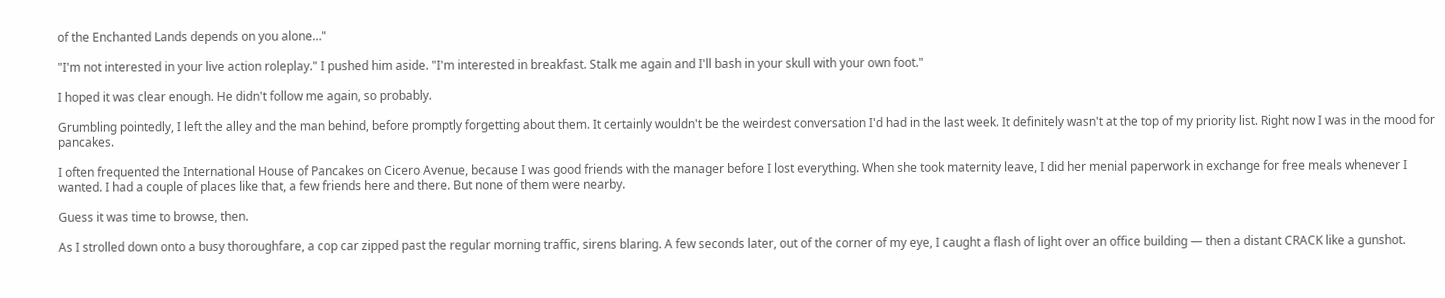of the Enchanted Lands depends on you alone…"

"I'm not interested in your live action roleplay." I pushed him aside. "I'm interested in breakfast. Stalk me again and I'll bash in your skull with your own foot."

I hoped it was clear enough. He didn't follow me again, so probably.

Grumbling pointedly, I left the alley and the man behind, before promptly forgetting about them. It certainly wouldn't be the weirdest conversation I'd had in the last week. It definitely wasn't at the top of my priority list. Right now I was in the mood for pancakes.

I often frequented the International House of Pancakes on Cicero Avenue, because I was good friends with the manager before I lost everything. When she took maternity leave, I did her menial paperwork in exchange for free meals whenever I wanted. I had a couple of places like that, a few friends here and there. But none of them were nearby.

Guess it was time to browse, then.

As I strolled down onto a busy thoroughfare, a cop car zipped past the regular morning traffic, sirens blaring. A few seconds later, out of the corner of my eye, I caught a flash of light over an office building — then a distant CRACK like a gunshot.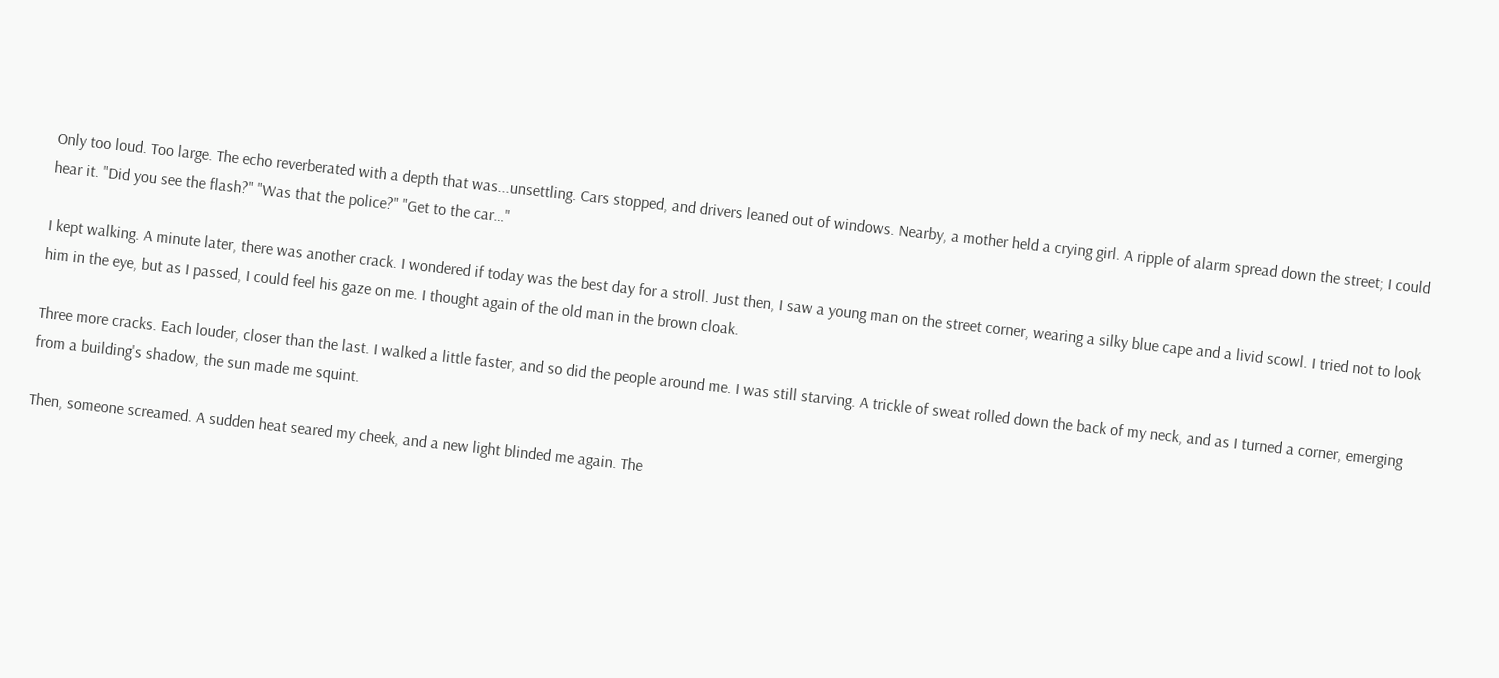Only too loud. Too large. The echo reverberated with a depth that was...unsettling. Cars stopped, and drivers leaned out of windows. Nearby, a mother held a crying girl. A ripple of alarm spread down the street; I could hear it. "Did you see the flash?" "Was that the police?" "Get to the car…"

I kept walking. A minute later, there was another crack. I wondered if today was the best day for a stroll. Just then, I saw a young man on the street corner, wearing a silky blue cape and a livid scowl. I tried not to look him in the eye, but as I passed, I could feel his gaze on me. I thought again of the old man in the brown cloak.

Three more cracks. Each louder, closer than the last. I walked a little faster, and so did the people around me. I was still starving. A trickle of sweat rolled down the back of my neck, and as I turned a corner, emerging from a building's shadow, the sun made me squint.

Then, someone screamed. A sudden heat seared my cheek, and a new light blinded me again. The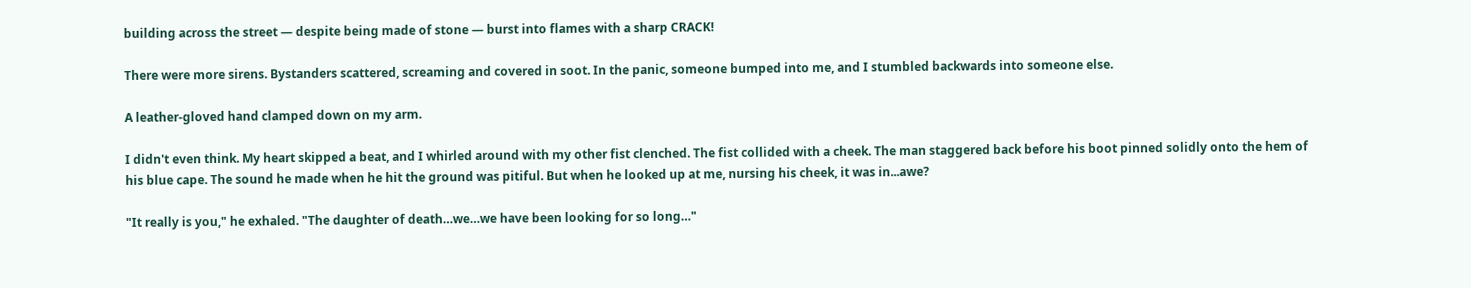building across the street — despite being made of stone — burst into flames with a sharp CRACK!

There were more sirens. Bystanders scattered, screaming and covered in soot. In the panic, someone bumped into me, and I stumbled backwards into someone else.

A leather-gloved hand clamped down on my arm.

I didn't even think. My heart skipped a beat, and I whirled around with my other fist clenched. The fist collided with a cheek. The man staggered back before his boot pinned solidly onto the hem of his blue cape. The sound he made when he hit the ground was pitiful. But when he looked up at me, nursing his cheek, it was in...awe?

"It really is you," he exhaled. "The daughter of death…we…we have been looking for so long…"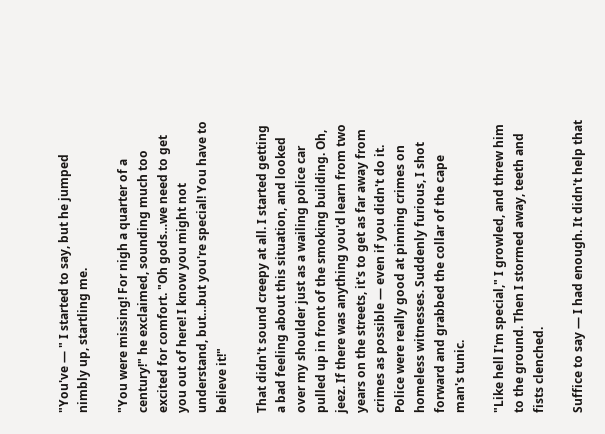"You've — " I started to say, but he jumped nimbly up, startling me.

"You were missing! For nigh a quarter of a century!" he exclaimed, sounding much too excited for comfort. "Oh gods…we need to get you out of here! I know you might not understand, but…but you're special! You have to believe it!"

That didn't sound creepy at all. I started getting a bad feeling about this situation, and looked over my shoulder just as a wailing police car pulled up in front of the smoking building. Oh, jeez. If there was anything you'd learn from two years on the streets, it's to get as far away from crimes as possible — even if you didn't do it. Police were really good at pinning crimes on homeless witnesses. Suddenly furious, I shot forward and grabbed the collar of the cape man's tunic.

"Like hell I'm special," I growled, and threw him to the ground. Then I stormed away, teeth and fists clenched.

Suffice to say — I had enough. It didn't help that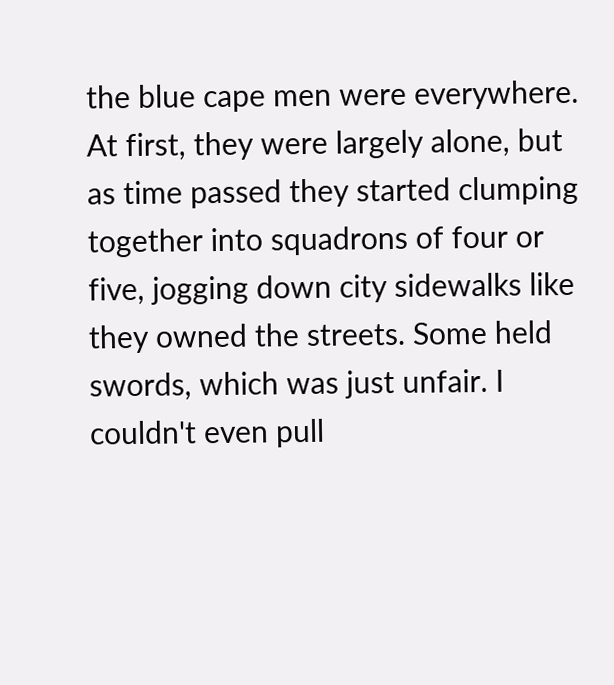the blue cape men were everywhere. At first, they were largely alone, but as time passed they started clumping together into squadrons of four or five, jogging down city sidewalks like they owned the streets. Some held swords, which was just unfair. I couldn't even pull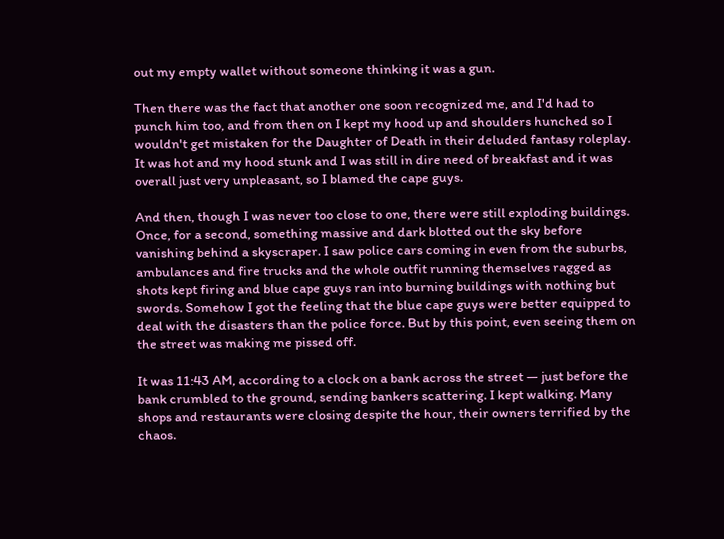out my empty wallet without someone thinking it was a gun.

Then there was the fact that another one soon recognized me, and I'd had to punch him too, and from then on I kept my hood up and shoulders hunched so I wouldn't get mistaken for the Daughter of Death in their deluded fantasy roleplay. It was hot and my hood stunk and I was still in dire need of breakfast and it was overall just very unpleasant, so I blamed the cape guys.

And then, though I was never too close to one, there were still exploding buildings. Once, for a second, something massive and dark blotted out the sky before vanishing behind a skyscraper. I saw police cars coming in even from the suburbs, ambulances and fire trucks and the whole outfit running themselves ragged as shots kept firing and blue cape guys ran into burning buildings with nothing but swords. Somehow I got the feeling that the blue cape guys were better equipped to deal with the disasters than the police force. But by this point, even seeing them on the street was making me pissed off.

It was 11:43 AM, according to a clock on a bank across the street — just before the bank crumbled to the ground, sending bankers scattering. I kept walking. Many shops and restaurants were closing despite the hour, their owners terrified by the chaos.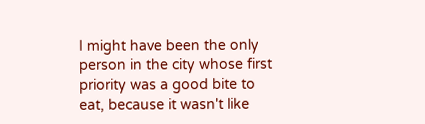I might have been the only person in the city whose first priority was a good bite to eat, because it wasn't like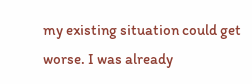my existing situation could get worse. I was already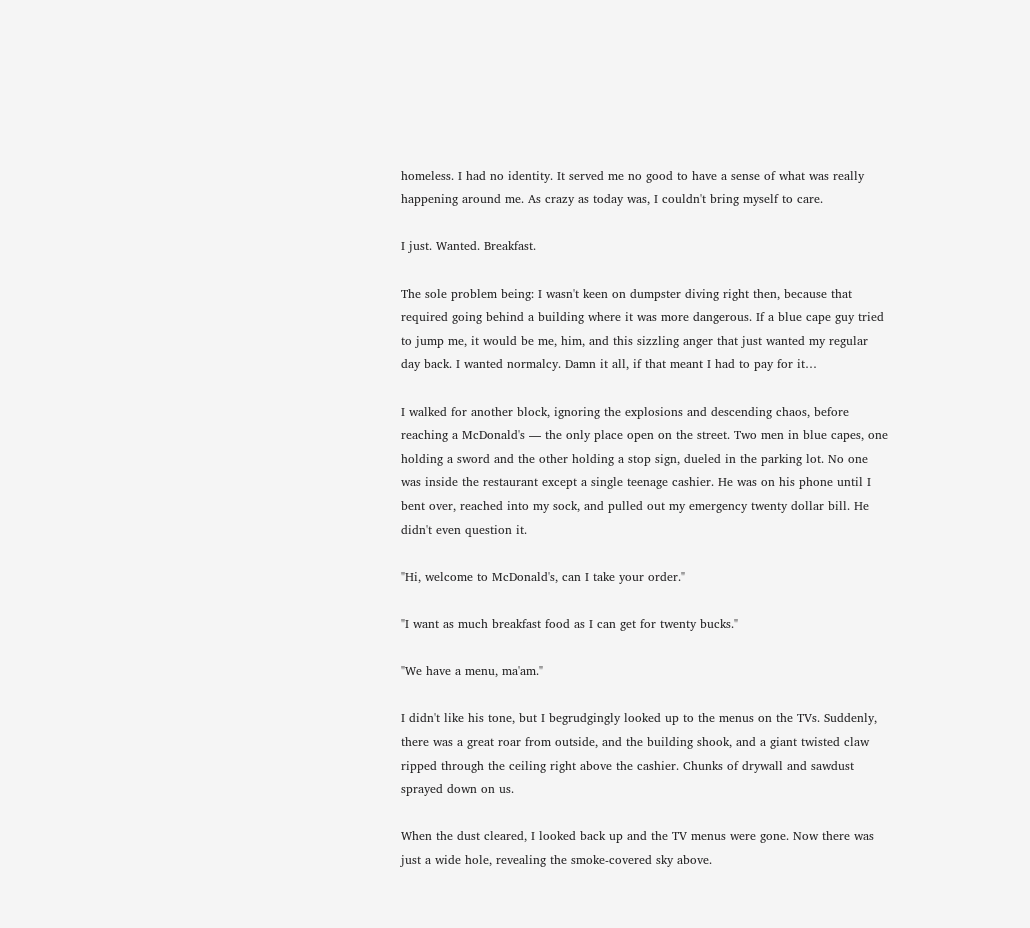homeless. I had no identity. It served me no good to have a sense of what was really happening around me. As crazy as today was, I couldn't bring myself to care.

I just. Wanted. Breakfast.

The sole problem being: I wasn't keen on dumpster diving right then, because that required going behind a building where it was more dangerous. If a blue cape guy tried to jump me, it would be me, him, and this sizzling anger that just wanted my regular day back. I wanted normalcy. Damn it all, if that meant I had to pay for it…

I walked for another block, ignoring the explosions and descending chaos, before reaching a McDonald's — the only place open on the street. Two men in blue capes, one holding a sword and the other holding a stop sign, dueled in the parking lot. No one was inside the restaurant except a single teenage cashier. He was on his phone until I bent over, reached into my sock, and pulled out my emergency twenty dollar bill. He didn't even question it.

"Hi, welcome to McDonald's, can I take your order."

"I want as much breakfast food as I can get for twenty bucks."

"We have a menu, ma'am."

I didn't like his tone, but I begrudgingly looked up to the menus on the TVs. Suddenly, there was a great roar from outside, and the building shook, and a giant twisted claw ripped through the ceiling right above the cashier. Chunks of drywall and sawdust sprayed down on us.

When the dust cleared, I looked back up and the TV menus were gone. Now there was just a wide hole, revealing the smoke-covered sky above.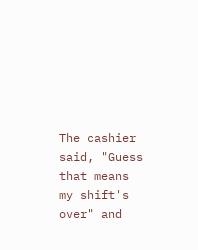The cashier said, "Guess that means my shift's over" and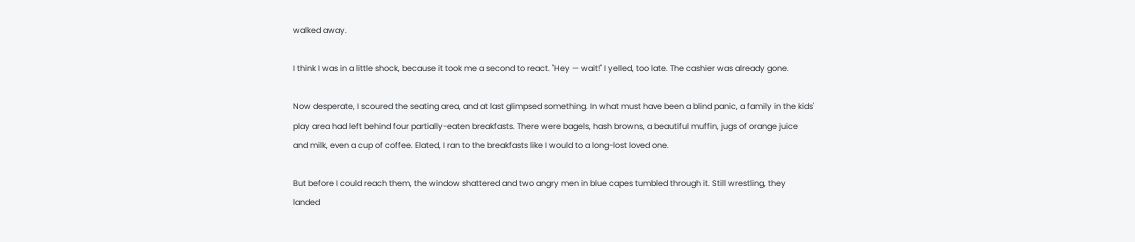walked away.

I think I was in a little shock, because it took me a second to react. "Hey — wait!" I yelled, too late. The cashier was already gone.

Now desperate, I scoured the seating area, and at last glimpsed something. In what must have been a blind panic, a family in the kids' play area had left behind four partially-eaten breakfasts. There were bagels, hash browns, a beautiful muffin, jugs of orange juice and milk, even a cup of coffee. Elated, I ran to the breakfasts like I would to a long-lost loved one.

But before I could reach them, the window shattered and two angry men in blue capes tumbled through it. Still wrestling, they landed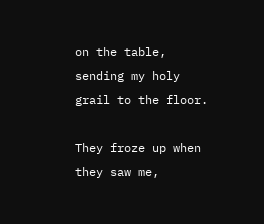on the table, sending my holy grail to the floor.

They froze up when they saw me,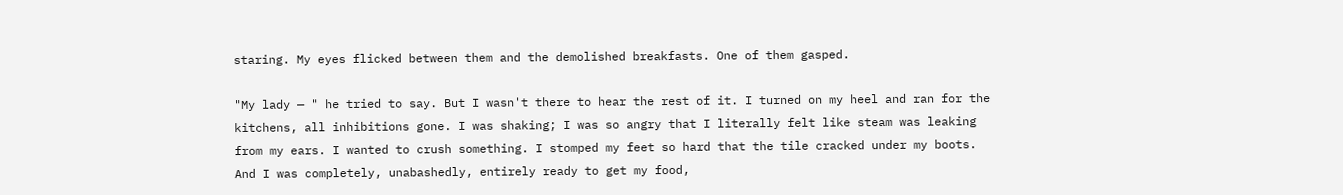staring. My eyes flicked between them and the demolished breakfasts. One of them gasped.

"My lady — " he tried to say. But I wasn't there to hear the rest of it. I turned on my heel and ran for the kitchens, all inhibitions gone. I was shaking; I was so angry that I literally felt like steam was leaking from my ears. I wanted to crush something. I stomped my feet so hard that the tile cracked under my boots. And I was completely, unabashedly, entirely ready to get my food,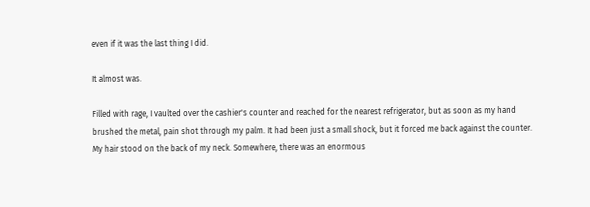even if it was the last thing I did.

It almost was.

Filled with rage, I vaulted over the cashier's counter and reached for the nearest refrigerator, but as soon as my hand brushed the metal, pain shot through my palm. It had been just a small shock, but it forced me back against the counter. My hair stood on the back of my neck. Somewhere, there was an enormous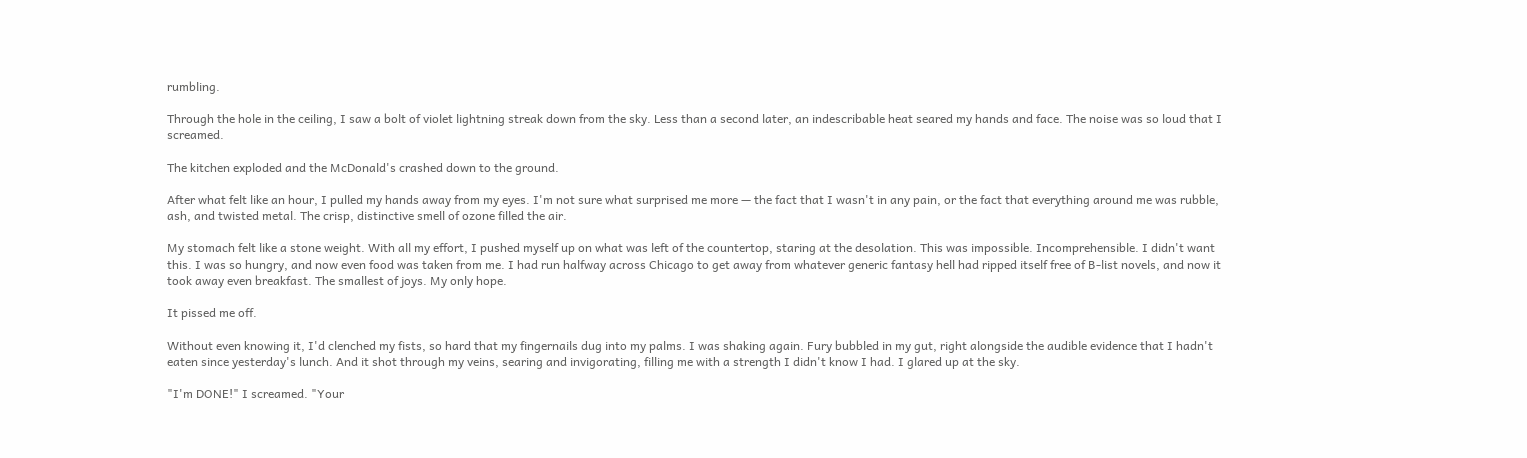rumbling.

Through the hole in the ceiling, I saw a bolt of violet lightning streak down from the sky. Less than a second later, an indescribable heat seared my hands and face. The noise was so loud that I screamed.

The kitchen exploded and the McDonald's crashed down to the ground.

After what felt like an hour, I pulled my hands away from my eyes. I'm not sure what surprised me more — the fact that I wasn't in any pain, or the fact that everything around me was rubble, ash, and twisted metal. The crisp, distinctive smell of ozone filled the air.

My stomach felt like a stone weight. With all my effort, I pushed myself up on what was left of the countertop, staring at the desolation. This was impossible. Incomprehensible. I didn't want this. I was so hungry, and now even food was taken from me. I had run halfway across Chicago to get away from whatever generic fantasy hell had ripped itself free of B-list novels, and now it took away even breakfast. The smallest of joys. My only hope.

It pissed me off.

Without even knowing it, I'd clenched my fists, so hard that my fingernails dug into my palms. I was shaking again. Fury bubbled in my gut, right alongside the audible evidence that I hadn't eaten since yesterday's lunch. And it shot through my veins, searing and invigorating, filling me with a strength I didn't know I had. I glared up at the sky.

"I'm DONE!" I screamed. "Your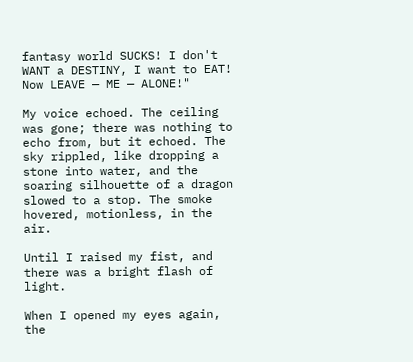fantasy world SUCKS! I don't WANT a DESTINY, I want to EAT! Now LEAVE — ME — ALONE!"

My voice echoed. The ceiling was gone; there was nothing to echo from, but it echoed. The sky rippled, like dropping a stone into water, and the soaring silhouette of a dragon slowed to a stop. The smoke hovered, motionless, in the air.

Until I raised my fist, and there was a bright flash of light.

When I opened my eyes again, the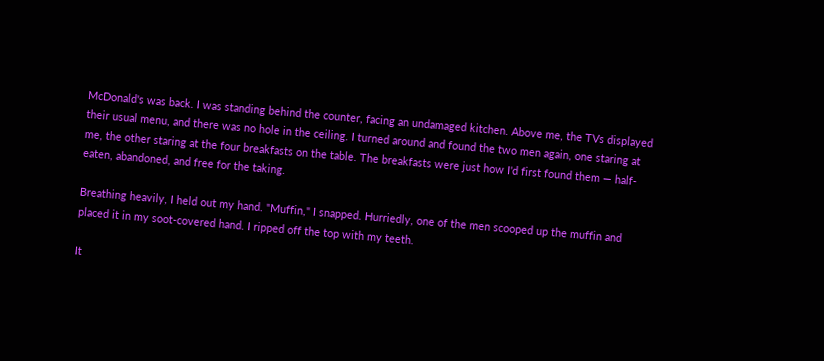McDonald's was back. I was standing behind the counter, facing an undamaged kitchen. Above me, the TVs displayed their usual menu, and there was no hole in the ceiling. I turned around and found the two men again, one staring at me, the other staring at the four breakfasts on the table. The breakfasts were just how I'd first found them — half-eaten, abandoned, and free for the taking.

Breathing heavily, I held out my hand. "Muffin," I snapped. Hurriedly, one of the men scooped up the muffin and placed it in my soot-covered hand. I ripped off the top with my teeth.

It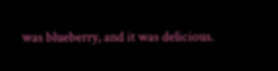was blueberry, and it was delicious.